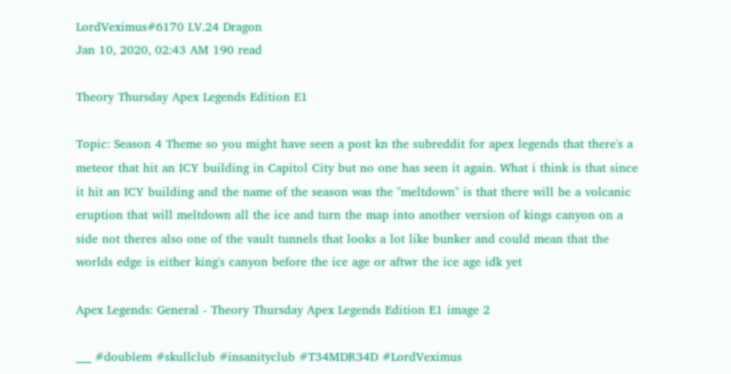LordVeximus#6170 LV.24 Dragon
Jan 10, 2020, 02:43 AM 190 read

Theory Thursday Apex Legends Edition E1

Topic: Season 4 Theme so you might have seen a post kn the subreddit for apex legends that there's a meteor that hit an ICY building in Capitol City but no one has seen it again. What i think is that since it hit an ICY building and the name of the season was the "meltdown" is that there will be a volcanic eruption that will meltdown all the ice and turn the map into another version of kings canyon on a side not theres also one of the vault tunnels that looks a lot like bunker and could mean that the worlds edge is either king's canyon before the ice age or aftwr the ice age idk yet

Apex Legends: General - Theory Thursday Apex Legends Edition E1 image 2

___ #doublem #skullclub #insanityclub #T34MDR34D #LordVeximus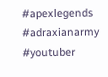#apexlegends #adraxianarmy #youtuber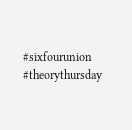#sixfourunion #theorythursday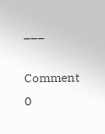___

Comment 0